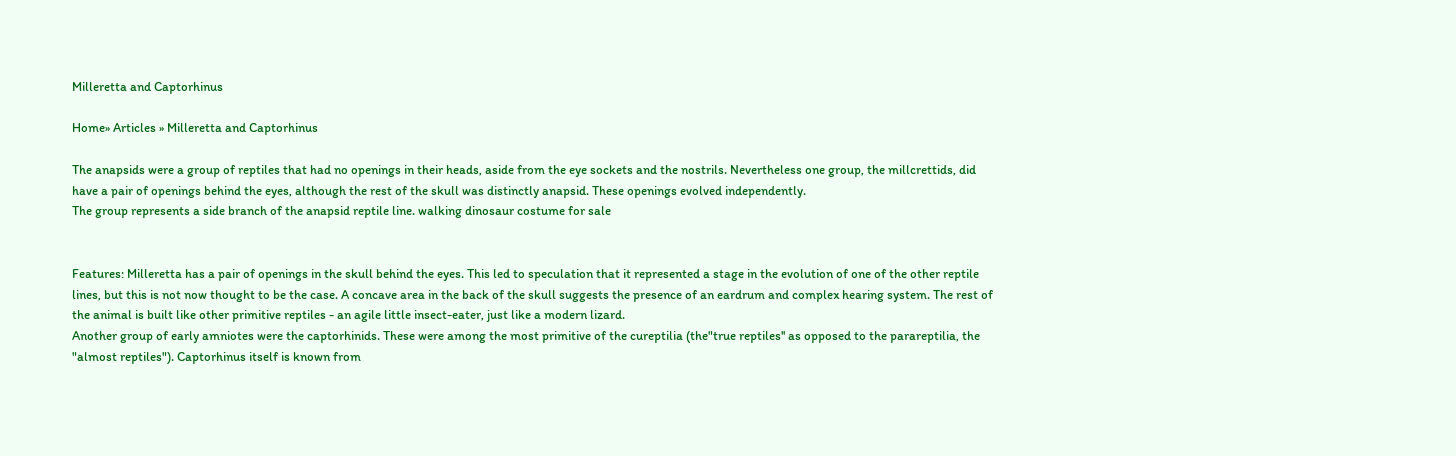Milleretta and Captorhinus

Home» Articles » Milleretta and Captorhinus

The anapsids were a group of reptiles that had no openings in their heads, aside from the eye sockets and the nostrils. Nevertheless one group, the millcrettids, did have a pair of openings behind the eyes, although the rest of the skull was distinctly anapsid. These openings evolved independently.
The group represents a side branch of the anapsid reptile line. walking dinosaur costume for sale


Features: Milleretta has a pair of openings in the skull behind the eyes. This led to speculation that it represented a stage in the evolution of one of the other reptile lines, but this is not now thought to be the case. A concave area in the back of the skull suggests the presence of an eardrum and complex hearing system. The rest of the animal is built like other primitive reptiles - an agile little insect-eater, just like a modern lizard.
Another group of early amniotes were the captorhinids. These were among the most primitive of the cureptilia (the"true reptiles'' as opposed to the parareptilia, the "almost reptiles"). Captorhinus itself is known from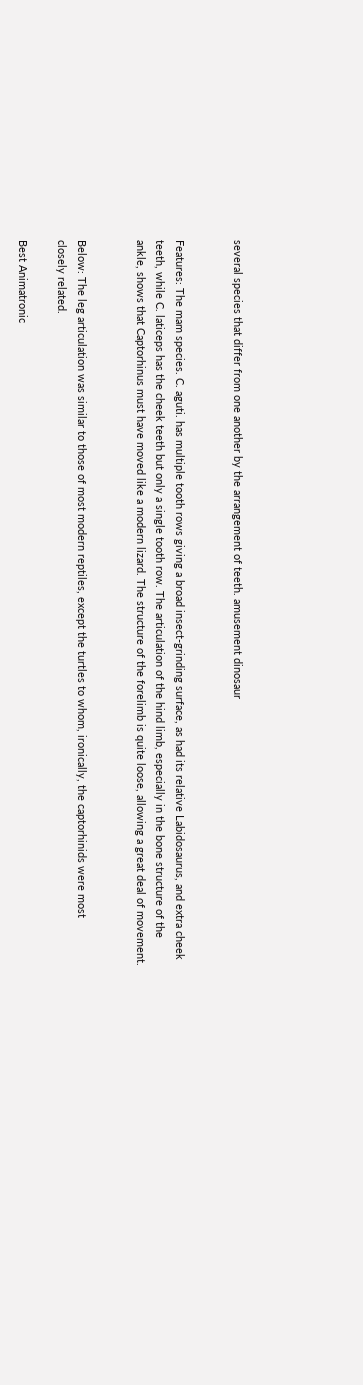several species that differ from one another by the arrangement of teeth. amusement dinosaur


Features: The mam species. C. aguti. has multiple tooth rows giving a broad insect-grinding surface, as had its relative Labidosaurus, and extra cheek teeth, while C. laticeps has the cheek teeth but only a single tooth row. The articulation of the hind limb, especially in the bone structure of the ankle, shows that Captorhinus must have moved like a modern lizard. The structure of the forelimb is quite loose, allowing a great deal of movement.


Below: The leg articulation was similar to those of most modern reptiles, except the turtles to whom, ironically, the captorhinids were most
closely related.

Best Animatronic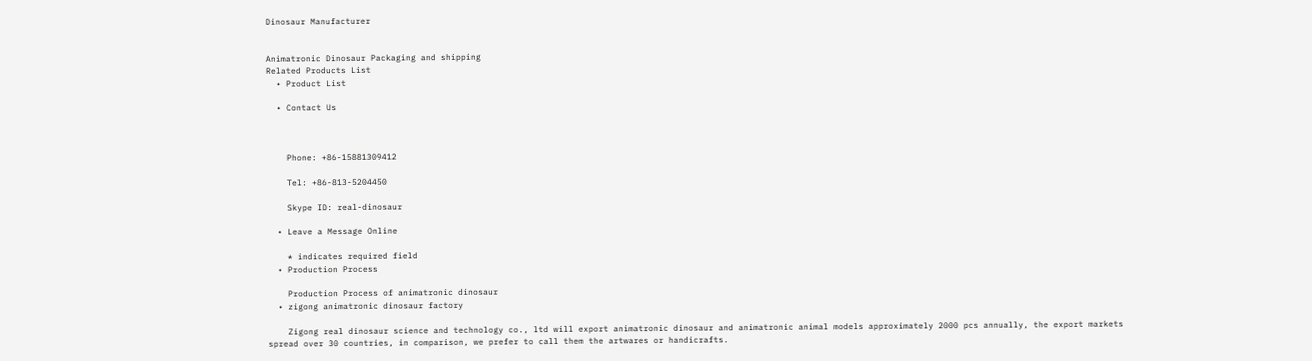Dinosaur Manufacturer


Animatronic Dinosaur Packaging and shipping
Related Products List
  • Product List

  • Contact Us



    Phone: +86-15881309412

    Tel: +86-813-5204450

    Skype ID: real-dinosaur

  • Leave a Message Online

    * indicates required field
  • Production Process

    Production Process of animatronic dinosaur
  • zigong animatronic dinosaur factory

    Zigong real dinosaur science and technology co., ltd will export animatronic dinosaur and animatronic animal models approximately 2000 pcs annually, the export markets spread over 30 countries, in comparison, we prefer to call them the artwares or handicrafts.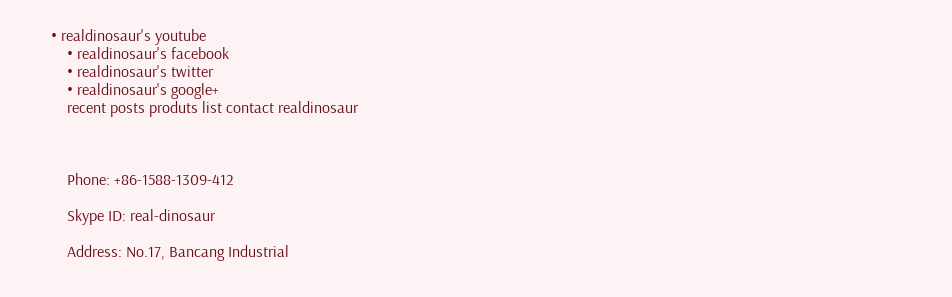• realdinosaur's youtube
    • realdinosaur's facebook
    • realdinosaur's twitter
    • realdinosaur's google+
    recent posts produts list contact realdinosaur



    Phone: +86-1588-1309-412

    Skype ID: real-dinosaur

    Address: No.17, Bancang Industrial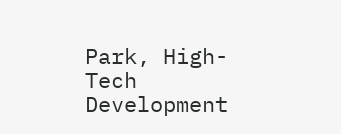Park, High-Tech Development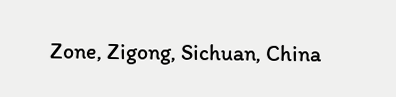Zone, Zigong, Sichuan, China